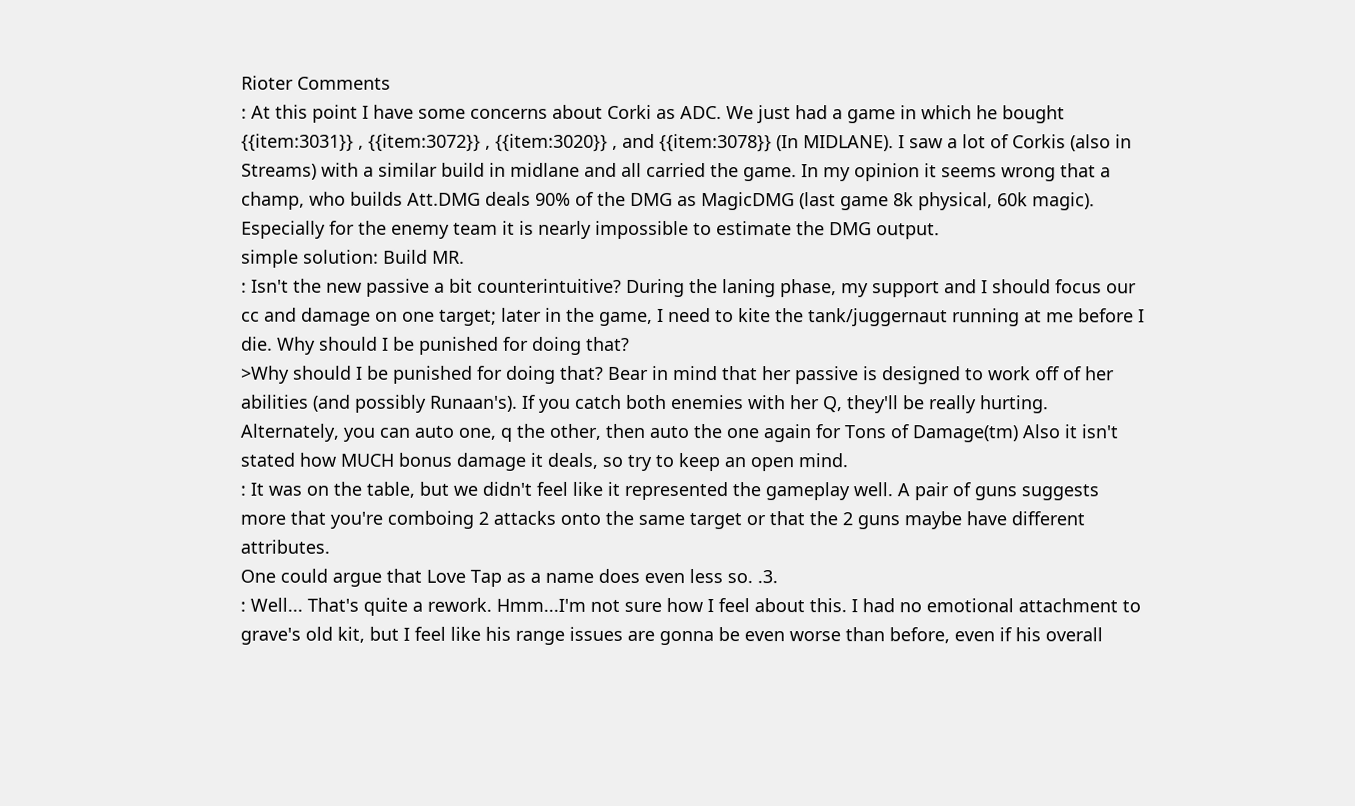Rioter Comments
: At this point I have some concerns about Corki as ADC. We just had a game in which he bought {{item:3031}} , {{item:3072}} , {{item:3020}} , and {{item:3078}} (In MIDLANE). I saw a lot of Corkis (also in Streams) with a similar build in midlane and all carried the game. In my opinion it seems wrong that a champ, who builds Att.DMG deals 90% of the DMG as MagicDMG (last game 8k physical, 60k magic). Especially for the enemy team it is nearly impossible to estimate the DMG output.
simple solution: Build MR.
: Isn't the new passive a bit counterintuitive? During the laning phase, my support and I should focus our cc and damage on one target; later in the game, I need to kite the tank/juggernaut running at me before I die. Why should I be punished for doing that?
>Why should I be punished for doing that? Bear in mind that her passive is designed to work off of her abilities (and possibly Runaan's). If you catch both enemies with her Q, they'll be really hurting. Alternately, you can auto one, q the other, then auto the one again for Tons of Damage(tm) Also it isn't stated how MUCH bonus damage it deals, so try to keep an open mind.
: It was on the table, but we didn't feel like it represented the gameplay well. A pair of guns suggests more that you're comboing 2 attacks onto the same target or that the 2 guns maybe have different attributes.
One could argue that Love Tap as a name does even less so. .3.
: Well... That's quite a rework. Hmm...I'm not sure how I feel about this. I had no emotional attachment to grave's old kit, but I feel like his range issues are gonna be even worse than before, even if his overall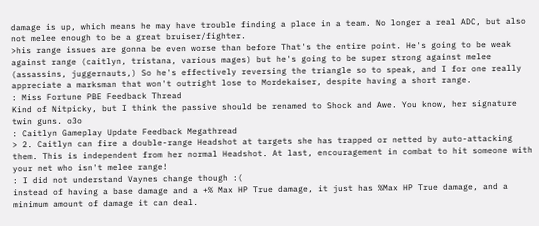damage is up, which means he may have trouble finding a place in a team. No longer a real ADC, but also not melee enough to be a great bruiser/fighter.
>his range issues are gonna be even worse than before That's the entire point. He's going to be weak against range (caitlyn, tristana, various mages) but he's going to be super strong against melee (assassins, juggernauts,) So he's effectively reversing the triangle so to speak, and I for one really appreciate a marksman that won't outright lose to Mordekaiser, despite having a short range.
: Miss Fortune PBE Feedback Thread
Kind of Nitpicky, but I think the passive should be renamed to Shock and Awe. You know, her signature twin guns. o3o
: Caitlyn Gameplay Update Feedback Megathread
> 2. Caitlyn can fire a double-range Headshot at targets she has trapped or netted by auto-attacking them. This is independent from her normal Headshot. At last, encouragement in combat to hit someone with your net who isn't melee range!
: I did not understand Vaynes change though :(
instead of having a base damage and a +% Max HP True damage, it just has %Max HP True damage, and a minimum amount of damage it can deal.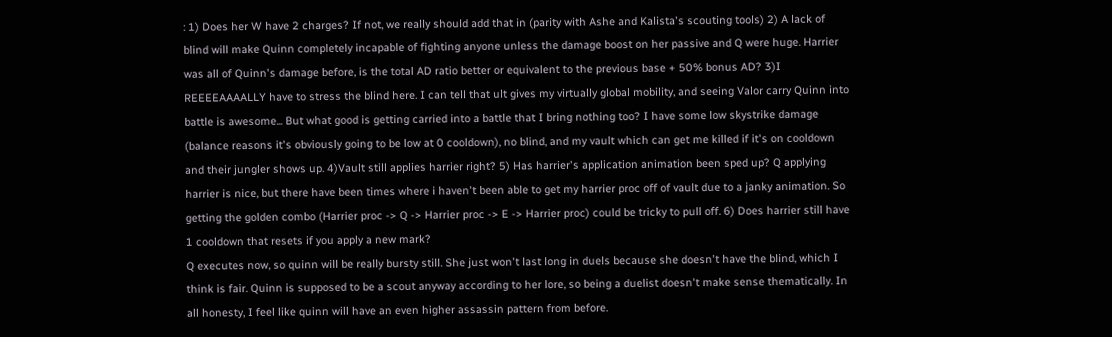: 1) Does her W have 2 charges? If not, we really should add that in (parity with Ashe and Kalista's scouting tools) 2) A lack of blind will make Quinn completely incapable of fighting anyone unless the damage boost on her passive and Q were huge. Harrier was all of Quinn's damage before, is the total AD ratio better or equivalent to the previous base + 50% bonus AD? 3)I REEEEAAAALLY have to stress the blind here. I can tell that ult gives my virtually global mobility, and seeing Valor carry Quinn into battle is awesome... But what good is getting carried into a battle that I bring nothing too? I have some low skystrike damage (balance reasons it's obviously going to be low at 0 cooldown), no blind, and my vault which can get me killed if it's on cooldown and their jungler shows up. 4)Vault still applies harrier right? 5) Has harrier's application animation been sped up? Q applying harrier is nice, but there have been times where i haven't been able to get my harrier proc off of vault due to a janky animation. So getting the golden combo (Harrier proc -> Q -> Harrier proc -> E -> Harrier proc) could be tricky to pull off. 6) Does harrier still have 1 cooldown that resets if you apply a new mark?
Q executes now, so quinn will be really bursty still. She just won't last long in duels because she doesn't have the blind, which I think is fair. Quinn is supposed to be a scout anyway according to her lore, so being a duelist doesn't make sense thematically. In all honesty, I feel like quinn will have an even higher assassin pattern from before.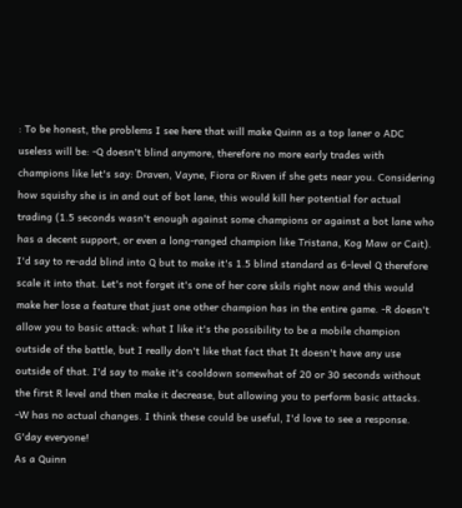: To be honest, the problems I see here that will make Quinn as a top laner o ADC useless will be: -Q doesn't blind anymore, therefore no more early trades with champions like let's say: Draven, Vayne, Fiora or Riven if she gets near you. Considering how squishy she is in and out of bot lane, this would kill her potential for actual trading (1.5 seconds wasn't enough against some champions or against a bot lane who has a decent support, or even a long-ranged champion like Tristana, Kog Maw or Cait). I'd say to re-add blind into Q but to make it's 1.5 blind standard as 6-level Q therefore scale it into that. Let's not forget it's one of her core skils right now and this would make her lose a feature that just one other champion has in the entire game. -R doesn't allow you to basic attack: what I like it's the possibility to be a mobile champion outside of the battle, but I really don't like that fact that It doesn't have any use outside of that. I'd say to make it's cooldown somewhat of 20 or 30 seconds without the first R level and then make it decrease, but allowing you to perform basic attacks. -W has no actual changes. I think these could be useful, I'd love to see a response. G'day everyone!
As a Quinn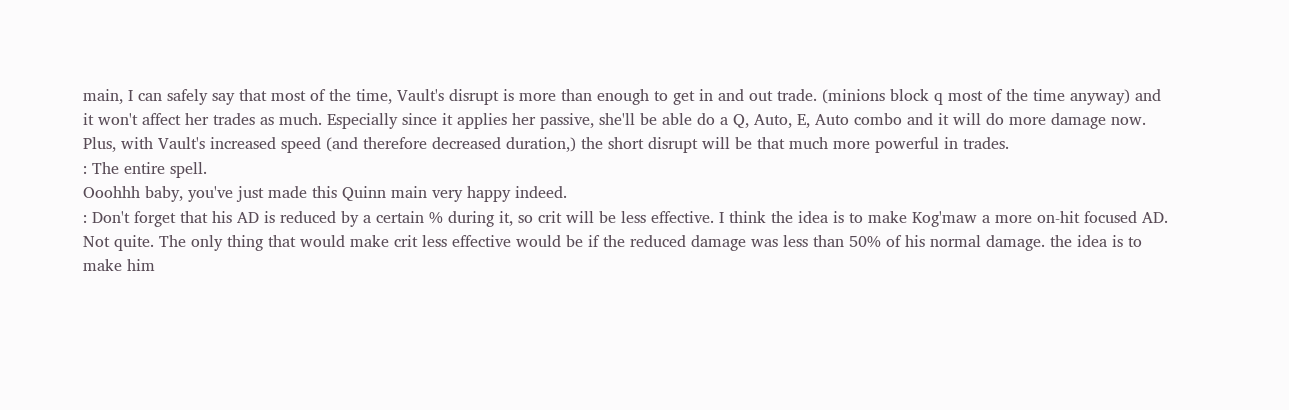main, I can safely say that most of the time, Vault's disrupt is more than enough to get in and out trade. (minions block q most of the time anyway) and it won't affect her trades as much. Especially since it applies her passive, she'll be able do a Q, Auto, E, Auto combo and it will do more damage now. Plus, with Vault's increased speed (and therefore decreased duration,) the short disrupt will be that much more powerful in trades.
: The entire spell.
Ooohhh baby, you've just made this Quinn main very happy indeed.
: Don't forget that his AD is reduced by a certain % during it, so crit will be less effective. I think the idea is to make Kog'maw a more on-hit focused AD.
Not quite. The only thing that would make crit less effective would be if the reduced damage was less than 50% of his normal damage. the idea is to make him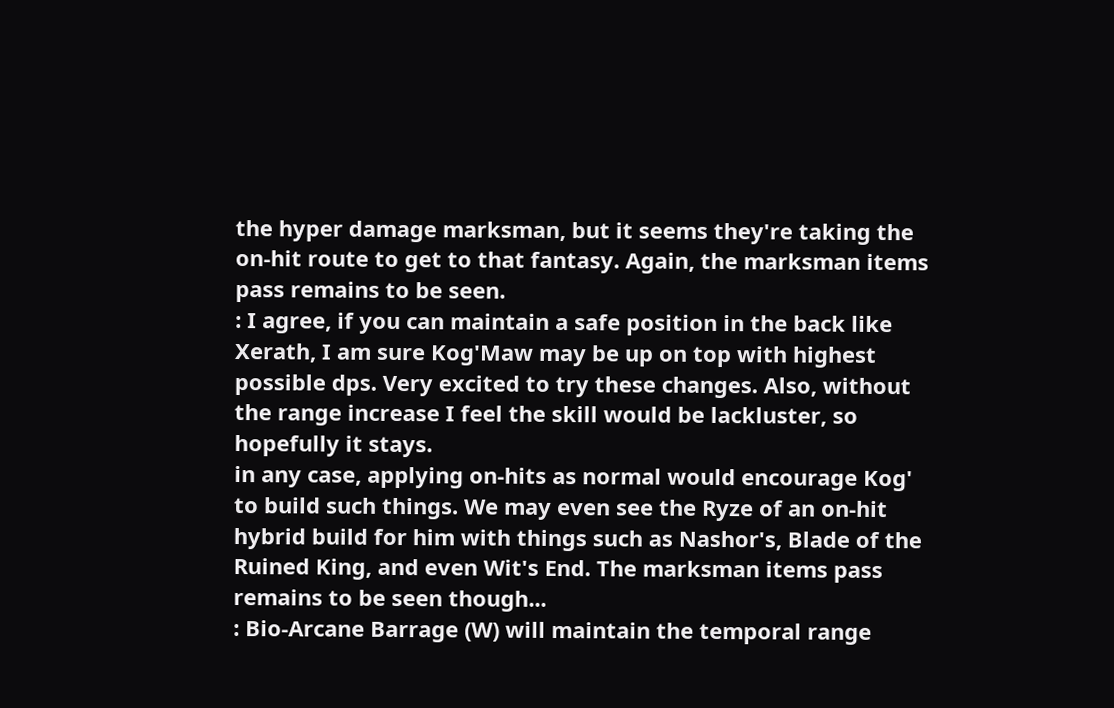the hyper damage marksman, but it seems they're taking the on-hit route to get to that fantasy. Again, the marksman items pass remains to be seen.
: I agree, if you can maintain a safe position in the back like Xerath, I am sure Kog'Maw may be up on top with highest possible dps. Very excited to try these changes. Also, without the range increase I feel the skill would be lackluster, so hopefully it stays.
in any case, applying on-hits as normal would encourage Kog' to build such things. We may even see the Ryze of an on-hit hybrid build for him with things such as Nashor's, Blade of the Ruined King, and even Wit's End. The marksman items pass remains to be seen though...
: Bio-Arcane Barrage (W) will maintain the temporal range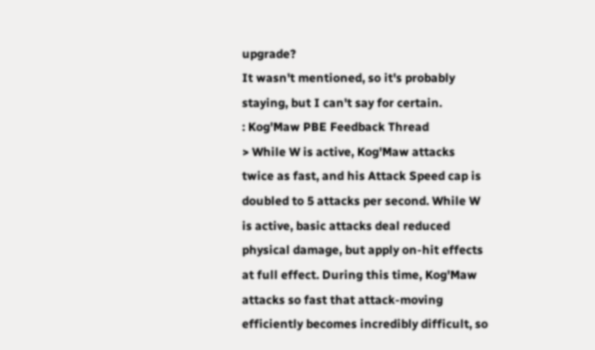upgrade?
It wasn't mentioned, so it's probably staying, but I can't say for certain.
: Kog'Maw PBE Feedback Thread
> While W is active, Kog'Maw attacks twice as fast, and his Attack Speed cap is doubled to 5 attacks per second. While W is active, basic attacks deal reduced physical damage, but apply on-hit effects at full effect. During this time, Kog'Maw attacks so fast that attack-moving efficiently becomes incredibly difficult, so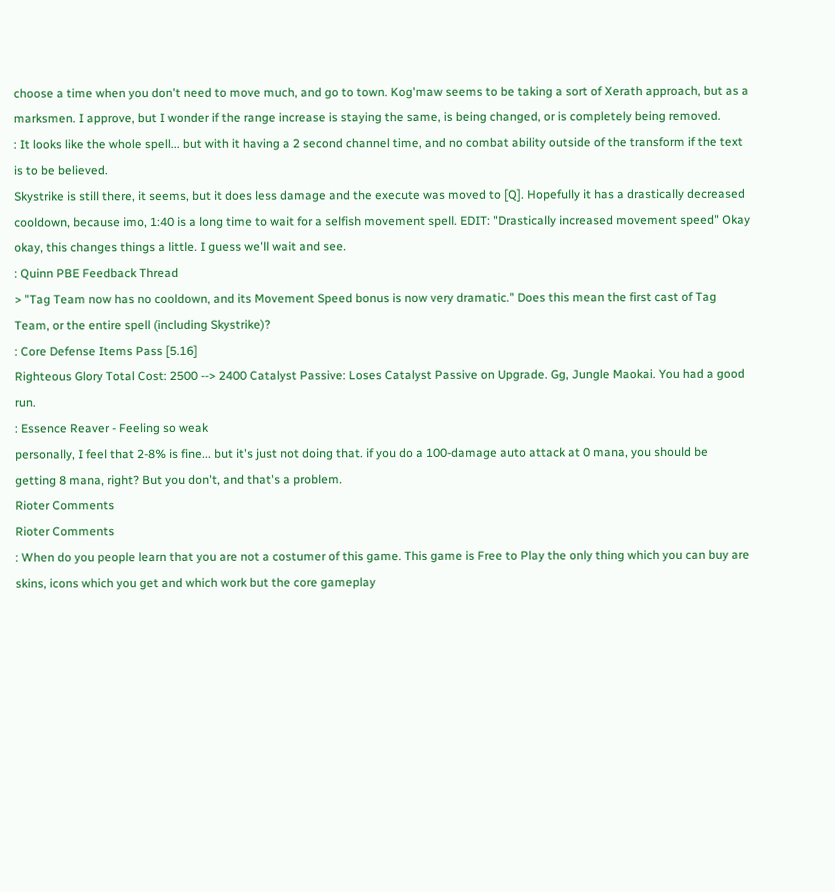choose a time when you don't need to move much, and go to town. Kog'maw seems to be taking a sort of Xerath approach, but as a marksmen. I approve, but I wonder if the range increase is staying the same, is being changed, or is completely being removed.
: It looks like the whole spell... but with it having a 2 second channel time, and no combat ability outside of the transform if the text is to be believed.
Skystrike is still there, it seems, but it does less damage and the execute was moved to [Q]. Hopefully it has a drastically decreased cooldown, because imo, 1:40 is a long time to wait for a selfish movement spell. EDIT: "Drastically increased movement speed" Okay okay, this changes things a little. I guess we'll wait and see.
: Quinn PBE Feedback Thread
> "Tag Team now has no cooldown, and its Movement Speed bonus is now very dramatic." Does this mean the first cast of Tag Team, or the entire spell (including Skystrike)?
: Core Defense Items Pass [5.16]
Righteous Glory Total Cost: 2500 --> 2400 Catalyst Passive: Loses Catalyst Passive on Upgrade. Gg, Jungle Maokai. You had a good run.
: Essence Reaver - Feeling so weak
personally, I feel that 2-8% is fine... but it's just not doing that. if you do a 100-damage auto attack at 0 mana, you should be getting 8 mana, right? But you don't, and that's a problem.
Rioter Comments
Rioter Comments
: When do you people learn that you are not a costumer of this game. This game is Free to Play the only thing which you can buy are skins, icons which you get and which work but the core gameplay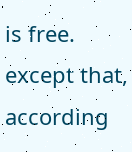is free.
except that, according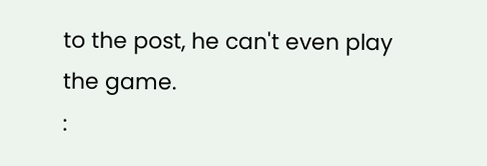to the post, he can't even play the game.
: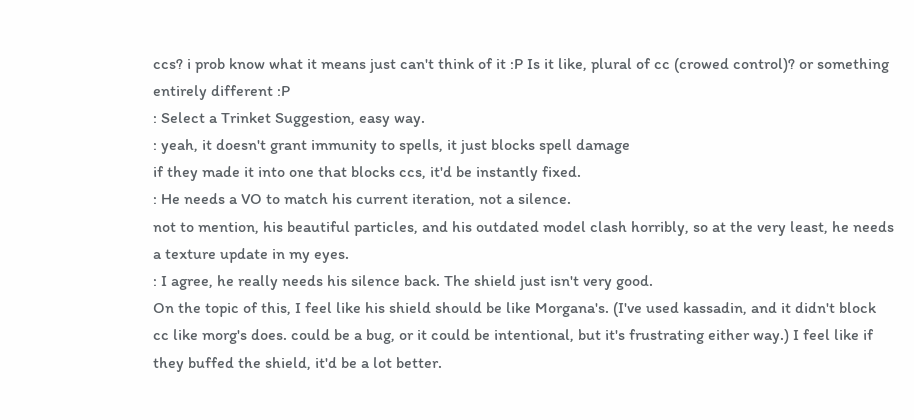ccs? i prob know what it means just can't think of it :P Is it like, plural of cc (crowed control)? or something entirely different :P
: Select a Trinket Suggestion, easy way.
: yeah, it doesn't grant immunity to spells, it just blocks spell damage
if they made it into one that blocks ccs, it'd be instantly fixed.
: He needs a VO to match his current iteration, not a silence.
not to mention, his beautiful particles, and his outdated model clash horribly, so at the very least, he needs a texture update in my eyes.
: I agree, he really needs his silence back. The shield just isn't very good.
On the topic of this, I feel like his shield should be like Morgana's. (I've used kassadin, and it didn't block cc like morg's does. could be a bug, or it could be intentional, but it's frustrating either way.) I feel like if they buffed the shield, it'd be a lot better.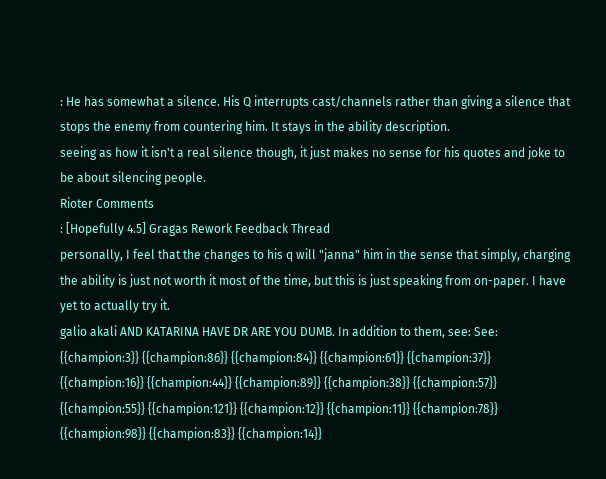: He has somewhat a silence. His Q interrupts cast/channels rather than giving a silence that stops the enemy from countering him. It stays in the ability description.
seeing as how it isn't a real silence though, it just makes no sense for his quotes and joke to be about silencing people.
Rioter Comments
: [Hopefully 4.5] Gragas Rework Feedback Thread
personally, I feel that the changes to his q will "janna" him in the sense that simply, charging the ability is just not worth it most of the time, but this is just speaking from on-paper. I have yet to actually try it.
galio akali AND KATARINA HAVE DR ARE YOU DUMB. In addition to them, see: See: {{champion:3}} {{champion:86}} {{champion:84}} {{champion:61}} {{champion:37}} {{champion:16}} {{champion:44}} {{champion:89}} {{champion:38}} {{champion:57}} {{champion:55}} {{champion:121}} {{champion:12}} {{champion:11}} {{champion:78}} {{champion:98}} {{champion:83}} {{champion:14}}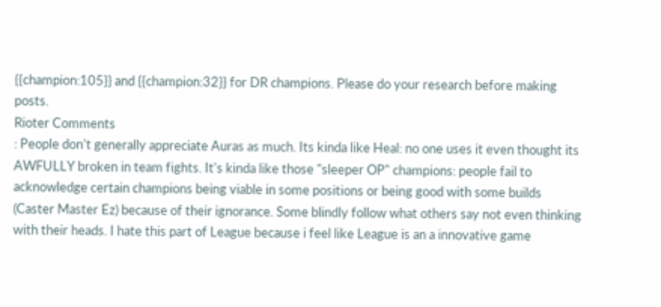{{champion:105}} and {{champion:32}} for DR champions. Please do your research before making posts.
Rioter Comments
: People don't generally appreciate Auras as much. Its kinda like Heal: no one uses it even thought its AWFULLY broken in team fights. It's kinda like those "sleeper OP" champions: people fail to acknowledge certain champions being viable in some positions or being good with some builds (Caster Master Ez) because of their ignorance. Some blindly follow what others say not even thinking with their heads. I hate this part of League because i feel like League is an a innovative game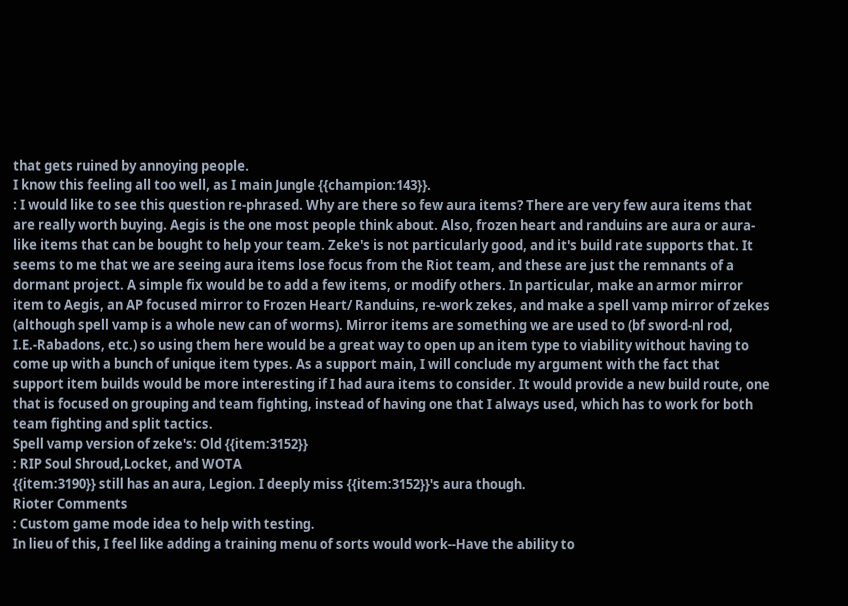that gets ruined by annoying people.
I know this feeling all too well, as I main Jungle {{champion:143}}.
: I would like to see this question re-phrased. Why are there so few aura items? There are very few aura items that are really worth buying. Aegis is the one most people think about. Also, frozen heart and randuins are aura or aura-like items that can be bought to help your team. Zeke's is not particularly good, and it's build rate supports that. It seems to me that we are seeing aura items lose focus from the Riot team, and these are just the remnants of a dormant project. A simple fix would be to add a few items, or modify others. In particular, make an armor mirror item to Aegis, an AP focused mirror to Frozen Heart/ Randuins, re-work zekes, and make a spell vamp mirror of zekes (although spell vamp is a whole new can of worms). Mirror items are something we are used to (bf sword-nl rod, I.E.-Rabadons, etc.) so using them here would be a great way to open up an item type to viability without having to come up with a bunch of unique item types. As a support main, I will conclude my argument with the fact that support item builds would be more interesting if I had aura items to consider. It would provide a new build route, one that is focused on grouping and team fighting, instead of having one that I always used, which has to work for both team fighting and split tactics.
Spell vamp version of zeke's: Old {{item:3152}}
: RIP Soul Shroud,Locket, and WOTA
{{item:3190}} still has an aura, Legion. I deeply miss {{item:3152}}'s aura though.
Rioter Comments
: Custom game mode idea to help with testing.
In lieu of this, I feel like adding a training menu of sorts would work--Have the ability to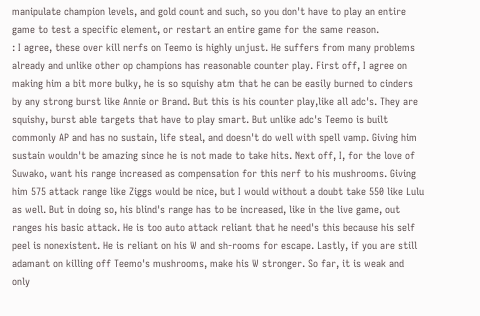manipulate champion levels, and gold count and such, so you don't have to play an entire game to test a specific element, or restart an entire game for the same reason.
: I agree, these over kill nerfs on Teemo is highly unjust. He suffers from many problems already and unlike other op champions has reasonable counter play. First off, I agree on making him a bit more bulky, he is so squishy atm that he can be easily burned to cinders by any strong burst like Annie or Brand. But this is his counter play,like all adc's. They are squishy, burst able targets that have to play smart. But unlike adc's Teemo is built commonly AP and has no sustain, life steal, and doesn't do well with spell vamp. Giving him sustain wouldn't be amazing since he is not made to take hits. Next off, I, for the love of Suwako, want his range increased as compensation for this nerf to his mushrooms. Giving him 575 attack range like Ziggs would be nice, but I would without a doubt take 550 like Lulu as well. But in doing so, his blind's range has to be increased, like in the live game, out ranges his basic attack. He is too auto attack reliant that he need's this because his self peel is nonexistent. He is reliant on his W and sh-rooms for escape. Lastly, if you are still adamant on killing off Teemo's mushrooms, make his W stronger. So far, it is weak and only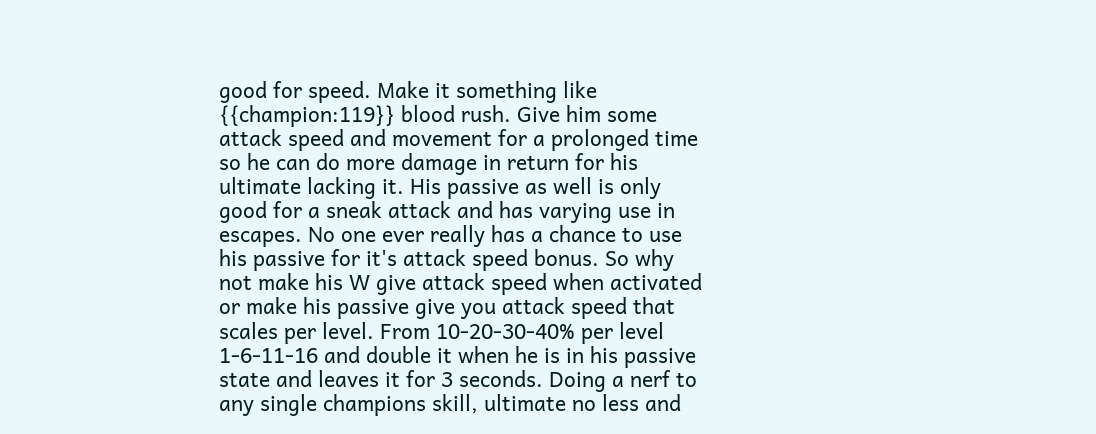good for speed. Make it something like {{champion:119}} blood rush. Give him some attack speed and movement for a prolonged time so he can do more damage in return for his ultimate lacking it. His passive as well is only good for a sneak attack and has varying use in escapes. No one ever really has a chance to use his passive for it's attack speed bonus. So why not make his W give attack speed when activated or make his passive give you attack speed that scales per level. From 10-20-30-40% per level 1-6-11-16 and double it when he is in his passive state and leaves it for 3 seconds. Doing a nerf to any single champions skill, ultimate no less and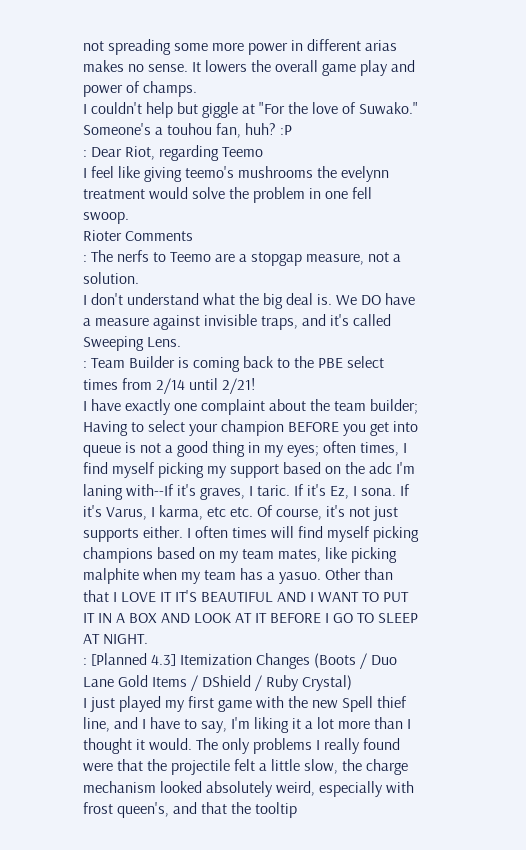not spreading some more power in different arias makes no sense. It lowers the overall game play and power of champs.
I couldn't help but giggle at "For the love of Suwako." Someone's a touhou fan, huh? :P
: Dear Riot, regarding Teemo
I feel like giving teemo's mushrooms the evelynn treatment would solve the problem in one fell swoop.
Rioter Comments
: The nerfs to Teemo are a stopgap measure, not a solution.
I don't understand what the big deal is. We DO have a measure against invisible traps, and it's called Sweeping Lens.
: Team Builder is coming back to the PBE select times from 2/14 until 2/21!
I have exactly one complaint about the team builder; Having to select your champion BEFORE you get into queue is not a good thing in my eyes; often times, I find myself picking my support based on the adc I'm laning with--If it's graves, I taric. If it's Ez, I sona. If it's Varus, I karma, etc etc. Of course, it's not just supports either. I often times will find myself picking champions based on my team mates, like picking malphite when my team has a yasuo. Other than that I LOVE IT IT'S BEAUTIFUL AND I WANT TO PUT IT IN A BOX AND LOOK AT IT BEFORE I GO TO SLEEP AT NIGHT.
: [Planned 4.3] Itemization Changes (Boots / Duo Lane Gold Items / DShield / Ruby Crystal)
I just played my first game with the new Spell thief line, and I have to say, I'm liking it a lot more than I thought it would. The only problems I really found were that the projectile felt a little slow, the charge mechanism looked absolutely weird, especially with frost queen's, and that the tooltip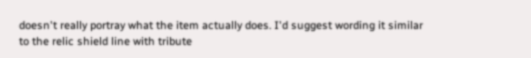doesn't really portray what the item actually does. I'd suggest wording it similar to the relic shield line with tribute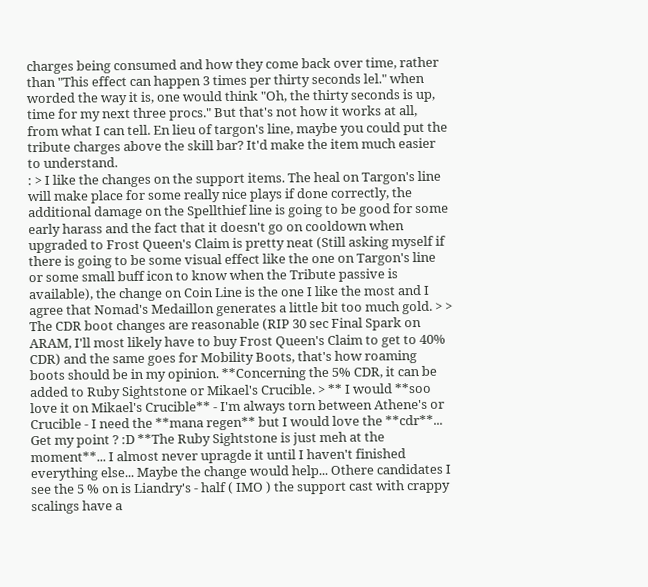charges being consumed and how they come back over time, rather than "This effect can happen 3 times per thirty seconds lel." when worded the way it is, one would think "Oh, the thirty seconds is up, time for my next three procs." But that's not how it works at all, from what I can tell. En lieu of targon's line, maybe you could put the tribute charges above the skill bar? It'd make the item much easier to understand.
: > I like the changes on the support items. The heal on Targon's line will make place for some really nice plays if done correctly, the additional damage on the Spellthief line is going to be good for some early harass and the fact that it doesn't go on cooldown when upgraded to Frost Queen's Claim is pretty neat (Still asking myself if there is going to be some visual effect like the one on Targon's line or some small buff icon to know when the Tribute passive is available), the change on Coin Line is the one I like the most and I agree that Nomad's Medaillon generates a little bit too much gold. > > The CDR boot changes are reasonable (RIP 30 sec Final Spark on ARAM, I'll most likely have to buy Frost Queen's Claim to get to 40% CDR) and the same goes for Mobility Boots, that's how roaming boots should be in my opinion. **Concerning the 5% CDR, it can be added to Ruby Sightstone or Mikael's Crucible. > ** I would **soo love it on Mikael's Crucible** - I'm always torn between Athene's or Crucible - I need the **mana regen** but I would love the **cdr**... Get my point ? :D **The Ruby Sightstone is just meh at the moment**... I almost never upragde it until I haven't finished everything else... Maybe the change would help... Othere candidates I see the 5 % on is Liandry's - half ( IMO ) the support cast with crappy scalings have a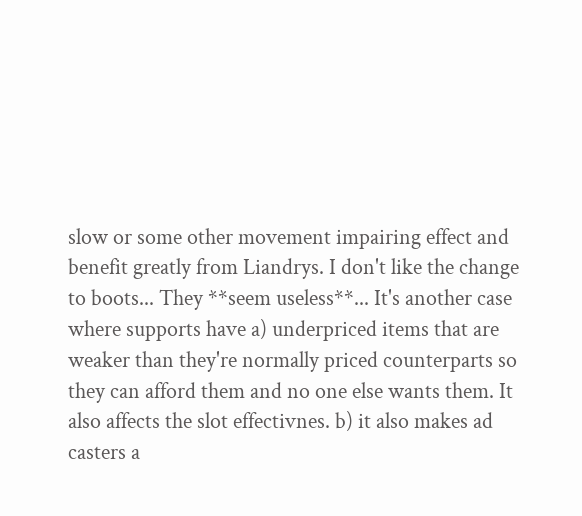slow or some other movement impairing effect and benefit greatly from Liandrys. I don't like the change to boots... They **seem useless**... It's another case where supports have a) underpriced items that are weaker than they're normally priced counterparts so they can afford them and no one else wants them. It also affects the slot effectivnes. b) it also makes ad casters a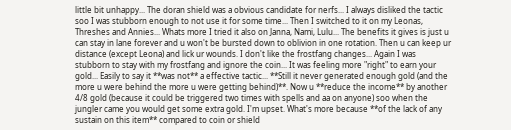little bit unhappy... The doran shield was a obvious candidate for nerfs... I always disliked the tactic soo I was stubborn enough to not use it for some time... Then I switched to it on my Leonas, Threshes and Annies... Whats more I tried it also on Janna, Nami, Lulu... The benefits it gives is just u can stay in lane forever and u won't be bursted down to oblivion in one rotation. Then u can keep ur distance (except Leona) and lick ur wounds. I don't like the frostfang changes... Again I was stubborn to stay with my frostfang and ignore the coin... It was feeling more "right" to earn your gold... Easily to say it **was not** a effective tactic... **Still it never generated enough gold (and the more u were behind the more u were getting behind)**. Now u **reduce the income** by another 4/8 gold (because it could be triggered two times with spells and aa on anyone) soo when the jungler came you would get some extra gold. I'm upset. What's more because **of the lack of any sustain on this item** compared to coin or shield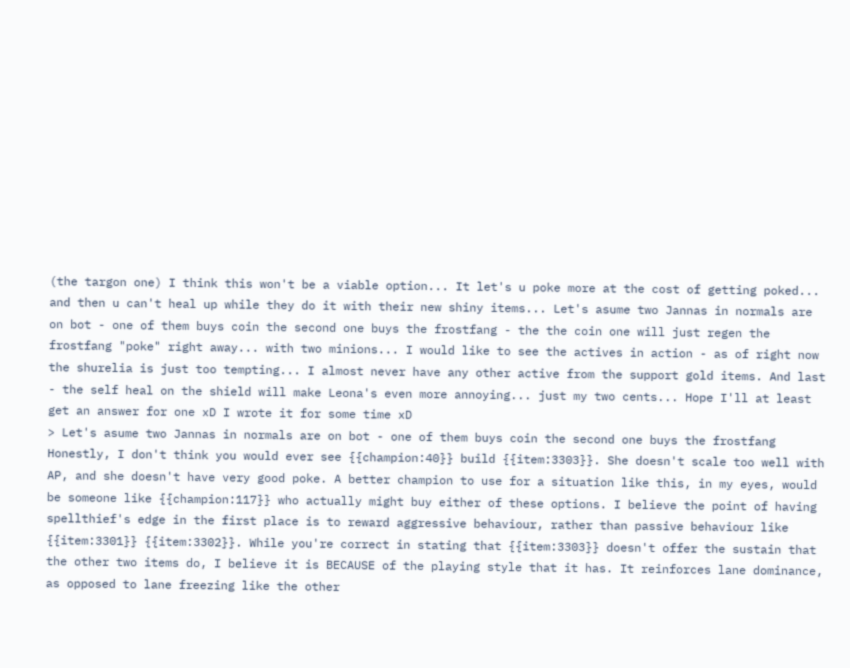(the targon one) I think this won't be a viable option... It let's u poke more at the cost of getting poked... and then u can't heal up while they do it with their new shiny items... Let's asume two Jannas in normals are on bot - one of them buys coin the second one buys the frostfang - the the coin one will just regen the frostfang "poke" right away... with two minions... I would like to see the actives in action - as of right now the shurelia is just too tempting... I almost never have any other active from the support gold items. And last - the self heal on the shield will make Leona's even more annoying... just my two cents... Hope I'll at least get an answer for one xD I wrote it for some time xD
> Let's asume two Jannas in normals are on bot - one of them buys coin the second one buys the frostfang Honestly, I don't think you would ever see {{champion:40}} build {{item:3303}}. She doesn't scale too well with AP, and she doesn't have very good poke. A better champion to use for a situation like this, in my eyes, would be someone like {{champion:117}} who actually might buy either of these options. I believe the point of having spellthief's edge in the first place is to reward aggressive behaviour, rather than passive behaviour like {{item:3301}} {{item:3302}}. While you're correct in stating that {{item:3303}} doesn't offer the sustain that the other two items do, I believe it is BECAUSE of the playing style that it has. It reinforces lane dominance, as opposed to lane freezing like the other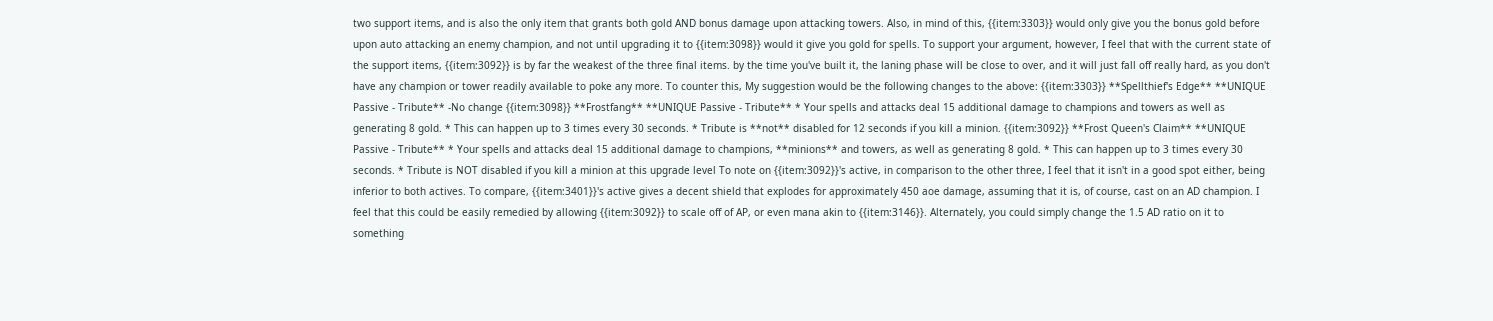two support items, and is also the only item that grants both gold AND bonus damage upon attacking towers. Also, in mind of this, {{item:3303}} would only give you the bonus gold before upon auto attacking an enemy champion, and not until upgrading it to {{item:3098}} would it give you gold for spells. To support your argument, however, I feel that with the current state of the support items, {{item:3092}} is by far the weakest of the three final items. by the time you've built it, the laning phase will be close to over, and it will just fall off really hard, as you don't have any champion or tower readily available to poke any more. To counter this, My suggestion would be the following changes to the above: {{item:3303}} **Spellthief's Edge** **UNIQUE Passive - Tribute** -No change {{item:3098}} **Frostfang** **UNIQUE Passive - Tribute** * Your spells and attacks deal 15 additional damage to champions and towers as well as generating 8 gold. * This can happen up to 3 times every 30 seconds. * Tribute is **not** disabled for 12 seconds if you kill a minion. {{item:3092}} **Frost Queen's Claim** **UNIQUE Passive - Tribute** * Your spells and attacks deal 15 additional damage to champions, **minions** and towers, as well as generating 8 gold. * This can happen up to 3 times every 30 seconds. * Tribute is NOT disabled if you kill a minion at this upgrade level To note on {{item:3092}}'s active, in comparison to the other three, I feel that it isn't in a good spot either, being inferior to both actives. To compare, {{item:3401}}'s active gives a decent shield that explodes for approximately 450 aoe damage, assuming that it is, of course, cast on an AD champion. I feel that this could be easily remedied by allowing {{item:3092}} to scale off of AP, or even mana akin to {{item:3146}}. Alternately, you could simply change the 1.5 AD ratio on it to something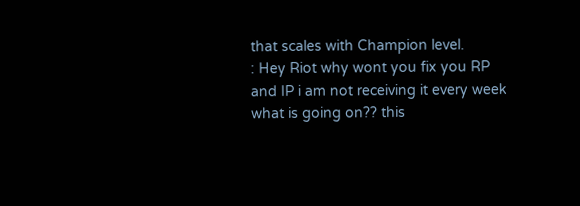that scales with Champion level.
: Hey Riot why wont you fix you RP and IP i am not receiving it every week what is going on?? this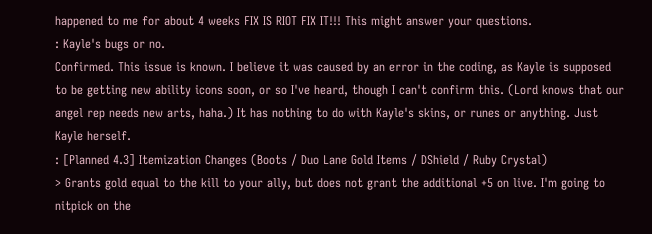happened to me for about 4 weeks FIX IS RIOT FIX IT!!! This might answer your questions.
: Kayle's bugs or no.
Confirmed. This issue is known. I believe it was caused by an error in the coding, as Kayle is supposed to be getting new ability icons soon, or so I've heard, though I can't confirm this. (Lord knows that our angel rep needs new arts, haha.) It has nothing to do with Kayle's skins, or runes or anything. Just Kayle herself.
: [Planned 4.3] Itemization Changes (Boots / Duo Lane Gold Items / DShield / Ruby Crystal)
> Grants gold equal to the kill to your ally, but does not grant the additional +5 on live. I'm going to nitpick on the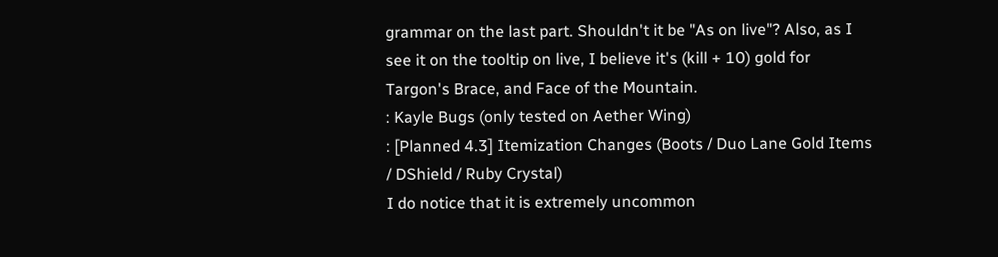grammar on the last part. Shouldn't it be "As on live"? Also, as I see it on the tooltip on live, I believe it's (kill + 10) gold for Targon's Brace, and Face of the Mountain.
: Kayle Bugs (only tested on Aether Wing)
: [Planned 4.3] Itemization Changes (Boots / Duo Lane Gold Items / DShield / Ruby Crystal)
I do notice that it is extremely uncommon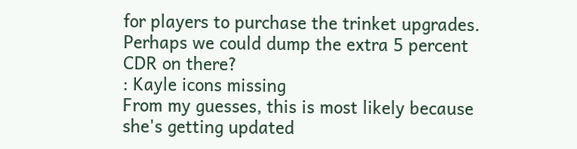for players to purchase the trinket upgrades. Perhaps we could dump the extra 5 percent CDR on there?
: Kayle icons missing
From my guesses, this is most likely because she's getting updated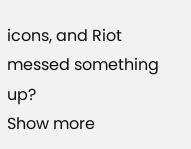icons, and Riot messed something up?
Show more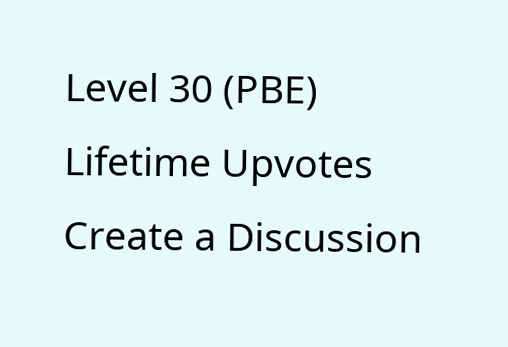Level 30 (PBE)
Lifetime Upvotes
Create a Discussion